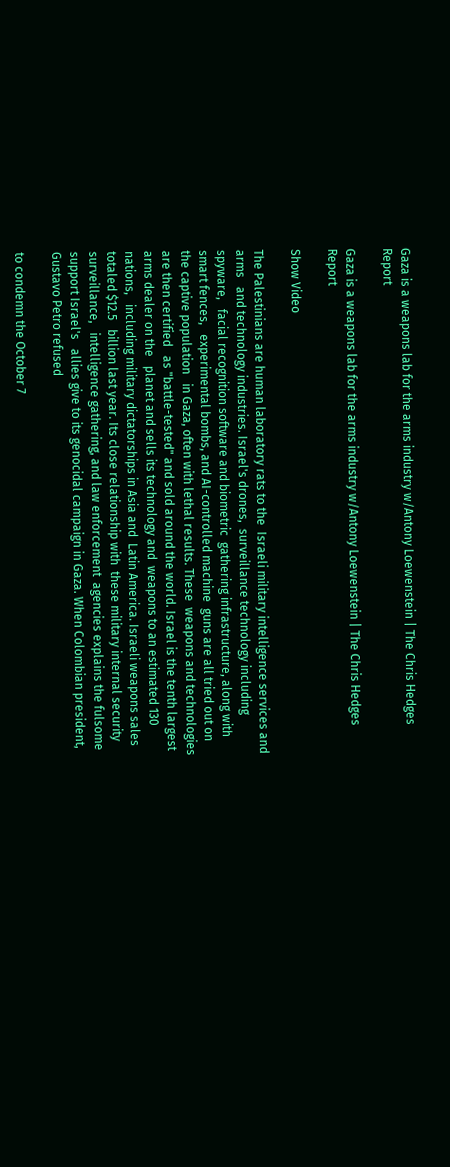Gaza is a weapons lab for the arms industry w/Antony Loewenstein | The Chris Hedges Report

Gaza is a weapons lab for the arms industry w/Antony Loewenstein | The Chris Hedges Report

Show Video

The Palestinians are human laboratory rats to the  Israeli military intelligence services and arms   and technology industries. Israel's drones,  surveillance technology including spyware,   facial recognition software and biometric  gathering infrastructure, along with smart fences,   experimental bombs, and AI-controlled machine  guns are all tried out on the captive population   in Gaza, often with lethal results. These  weapons and technologies are then certified   as "battle-tested" and sold around the world. Israel is the tenth largest arms dealer on the   planet and sells its technology and  weapons to an estimated 130 nations,   including military dictatorships in Asia and  Latin America. Israeli weapons sales totaled $12.5   billion last year. Its close relationship with  these military internal security surveillance,   intelligence gathering, and law enforcement  agencies explains the fulsome support Israel's   allies give to its genocidal campaign in Gaza. When Colombian president, Gustavo Petro refused

to condemn the October 7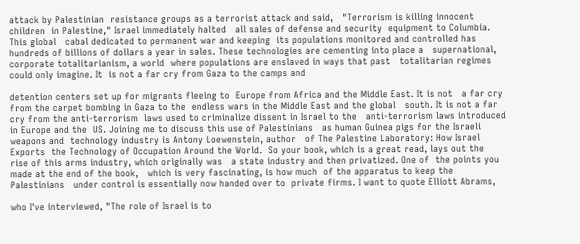attack by Palestinian  resistance groups as a terrorist attack and said,   "Terrorism is killing innocent children  in Palestine," Israel immediately halted   all sales of defense and security  equipment to Columbia. This global   cabal dedicated to permanent war and keeping  its populations monitored and controlled has   hundreds of billions of dollars a year in sales. These technologies are cementing into place a   supernational, corporate totalitarianism, a world  where populations are enslaved in ways that past   totalitarian regimes could only imagine. It  is not a far cry from Gaza to the camps and

detention centers set up for migrants fleeing to  Europe from Africa and the Middle East. It is not   a far cry from the carpet bombing in Gaza to the  endless wars in the Middle East and the global   south. It is not a far cry from the anti-terrorism  laws used to criminalize dissent in Israel to the   anti-terrorism laws introduced in Europe and the  US. Joining me to discuss this use of Palestinians   as human Guinea pigs for the Israeli weapons and  technology industry is Antony Loewenstein, author   of The Palestine Laboratory: How Israel Exports  the Technology of Occupation Around the World.  So your book, which is a great read, lays out the  rise of this arms industry, which originally was   a state industry and then privatized. One of  the points you made at the end of the book,   which is very fascinating, is how much  of the apparatus to keep the Palestinians   under control is essentially now handed over to  private firms. I want to quote Elliott Abrams,

who I've interviewed, "The role of Israel is to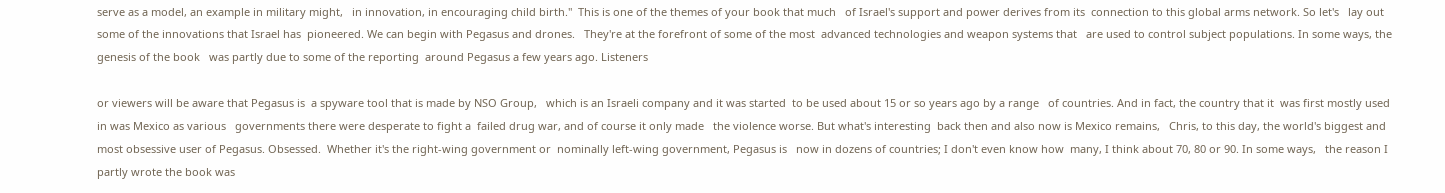serve as a model, an example in military might,   in innovation, in encouraging child birth."  This is one of the themes of your book that much   of Israel's support and power derives from its  connection to this global arms network. So let's   lay out some of the innovations that Israel has  pioneered. We can begin with Pegasus and drones.   They're at the forefront of some of the most  advanced technologies and weapon systems that   are used to control subject populations. In some ways, the genesis of the book   was partly due to some of the reporting  around Pegasus a few years ago. Listeners

or viewers will be aware that Pegasus is  a spyware tool that is made by NSO Group,   which is an Israeli company and it was started  to be used about 15 or so years ago by a range   of countries. And in fact, the country that it  was first mostly used in was Mexico as various   governments there were desperate to fight a  failed drug war, and of course it only made   the violence worse. But what's interesting  back then and also now is Mexico remains,   Chris, to this day, the world's biggest and  most obsessive user of Pegasus. Obsessed.  Whether it's the right-wing government or  nominally left-wing government, Pegasus is   now in dozens of countries; I don't even know how  many, I think about 70, 80 or 90. In some ways,   the reason I partly wrote the book was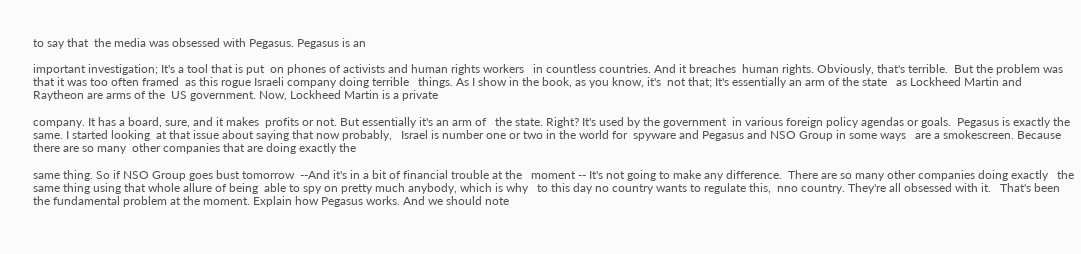to say that  the media was obsessed with Pegasus. Pegasus is an

important investigation; It's a tool that is put  on phones of activists and human rights workers   in countless countries. And it breaches  human rights. Obviously, that's terrible.  But the problem was that it was too often framed  as this rogue Israeli company doing terrible   things. As I show in the book, as you know, it's  not that; It's essentially an arm of the state   as Lockheed Martin and Raytheon are arms of the  US government. Now, Lockheed Martin is a private

company. It has a board, sure, and it makes  profits or not. But essentially it's an arm of   the state. Right? It's used by the government  in various foreign policy agendas or goals.  Pegasus is exactly the same. I started looking  at that issue about saying that now probably,   Israel is number one or two in the world for  spyware and Pegasus and NSO Group in some ways   are a smokescreen. Because there are so many  other companies that are doing exactly the

same thing. So if NSO Group goes bust tomorrow  --And it's in a bit of financial trouble at the   moment -- It's not going to make any difference.  There are so many other companies doing exactly   the same thing using that whole allure of being  able to spy on pretty much anybody, which is why   to this day no country wants to regulate this,  nno country. They're all obsessed with it.   That's been the fundamental problem at the moment. Explain how Pegasus works. And we should note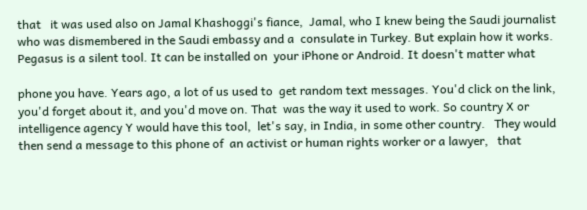that   it was used also on Jamal Khashoggi's fiance,  Jamal, who I knew being the Saudi journalist   who was dismembered in the Saudi embassy and a  consulate in Turkey. But explain how it works.  Pegasus is a silent tool. It can be installed on  your iPhone or Android. It doesn't matter what

phone you have. Years ago, a lot of us used to  get random text messages. You'd click on the link,   you'd forget about it, and you'd move on. That  was the way it used to work. So country X or   intelligence agency Y would have this tool,  let's say, in India, in some other country.   They would then send a message to this phone of  an activist or human rights worker or a lawyer,   that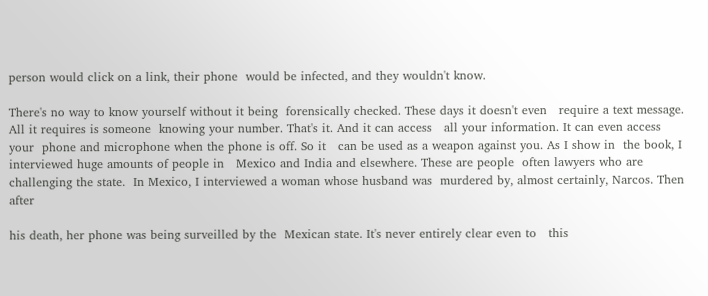person would click on a link, their phone  would be infected, and they wouldn't know.

There's no way to know yourself without it being  forensically checked. These days it doesn't even   require a text message. All it requires is someone  knowing your number. That's it. And it can access   all your information. It can even access your  phone and microphone when the phone is off. So it   can be used as a weapon against you. As I show in  the book, I interviewed huge amounts of people in   Mexico and India and elsewhere. These are people  often lawyers who are challenging the state.  In Mexico, I interviewed a woman whose husband was  murdered by, almost certainly, Narcos. Then after

his death, her phone was being surveilled by the  Mexican state. It's never entirely clear even to   this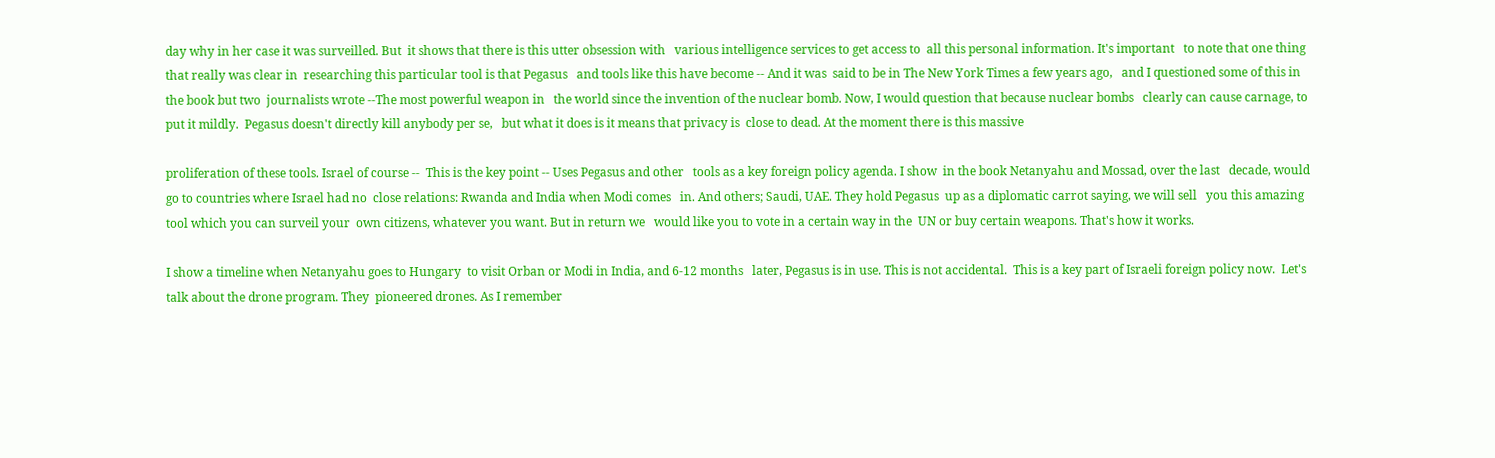day why in her case it was surveilled. But  it shows that there is this utter obsession with   various intelligence services to get access to  all this personal information. It's important   to note that one thing that really was clear in  researching this particular tool is that Pegasus   and tools like this have become -- And it was  said to be in The New York Times a few years ago,   and I questioned some of this in the book but two  journalists wrote --The most powerful weapon in   the world since the invention of the nuclear bomb. Now, I would question that because nuclear bombs   clearly can cause carnage, to put it mildly.  Pegasus doesn't directly kill anybody per se,   but what it does is it means that privacy is  close to dead. At the moment there is this massive

proliferation of these tools. Israel of course --  This is the key point -- Uses Pegasus and other   tools as a key foreign policy agenda. I show  in the book Netanyahu and Mossad, over the last   decade, would go to countries where Israel had no  close relations: Rwanda and India when Modi comes   in. And others; Saudi, UAE. They hold Pegasus  up as a diplomatic carrot saying, we will sell   you this amazing tool which you can surveil your  own citizens, whatever you want. But in return we   would like you to vote in a certain way in the  UN or buy certain weapons. That's how it works.

I show a timeline when Netanyahu goes to Hungary  to visit Orban or Modi in India, and 6-12 months   later, Pegasus is in use. This is not accidental.  This is a key part of Israeli foreign policy now.  Let's talk about the drone program. They  pioneered drones. As I remember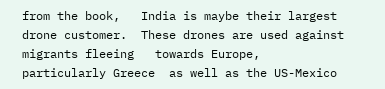from the book,   India is maybe their largest drone customer.  These drones are used against migrants fleeing   towards Europe, particularly Greece  as well as the US-Mexico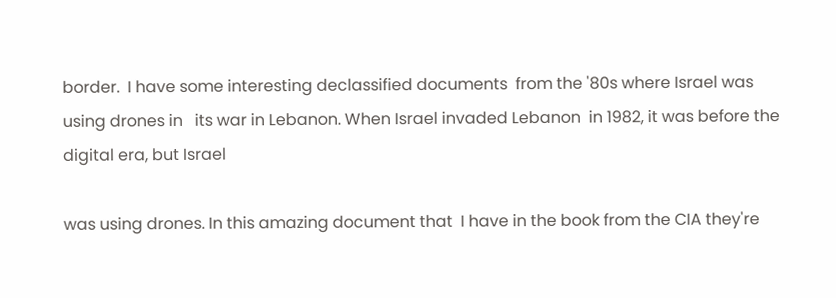border.  I have some interesting declassified documents  from the '80s where Israel was using drones in   its war in Lebanon. When Israel invaded Lebanon  in 1982, it was before the digital era, but Israel

was using drones. In this amazing document that  I have in the book from the CIA they're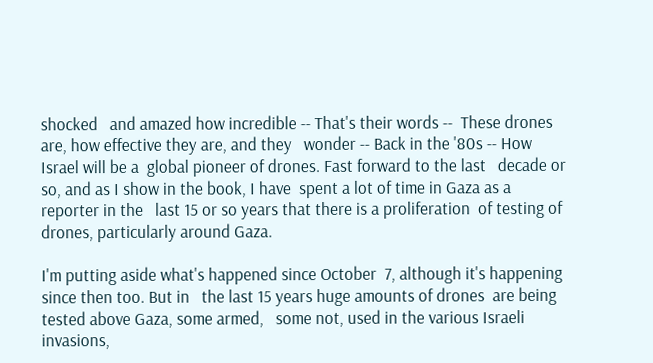shocked   and amazed how incredible -- That's their words --  These drones are, how effective they are, and they   wonder -- Back in the '80s -- How Israel will be a  global pioneer of drones. Fast forward to the last   decade or so, and as I show in the book, I have  spent a lot of time in Gaza as a reporter in the   last 15 or so years that there is a proliferation  of testing of drones, particularly around Gaza.

I'm putting aside what's happened since October  7, although it's happening since then too. But in   the last 15 years huge amounts of drones  are being tested above Gaza, some armed,   some not, used in the various Israeli invasions,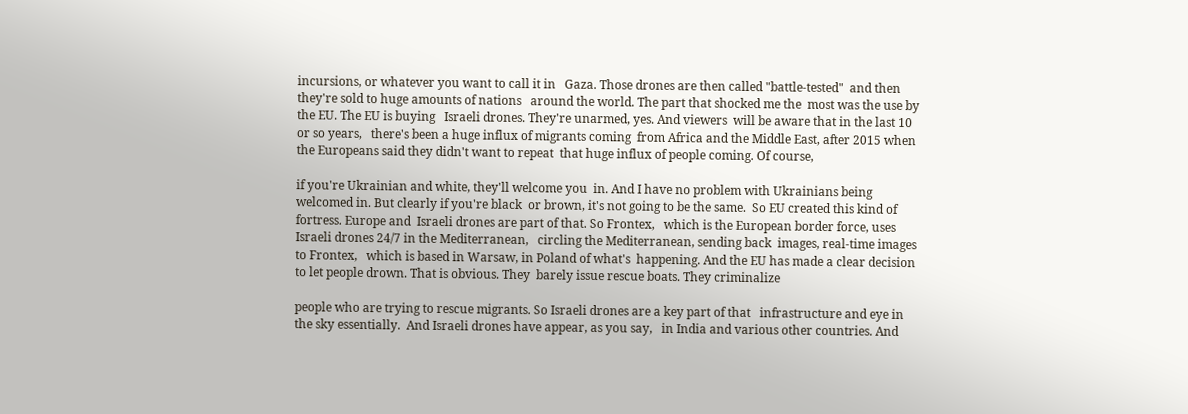incursions, or whatever you want to call it in   Gaza. Those drones are then called "battle-tested"  and then they're sold to huge amounts of nations   around the world. The part that shocked me the  most was the use by the EU. The EU is buying   Israeli drones. They're unarmed, yes. And viewers  will be aware that in the last 10 or so years,   there's been a huge influx of migrants coming  from Africa and the Middle East, after 2015 when   the Europeans said they didn't want to repeat  that huge influx of people coming. Of course,

if you're Ukrainian and white, they'll welcome you  in. And I have no problem with Ukrainians being   welcomed in. But clearly if you're black  or brown, it's not going to be the same.  So EU created this kind of fortress. Europe and  Israeli drones are part of that. So Frontex,   which is the European border force, uses  Israeli drones 24/7 in the Mediterranean,   circling the Mediterranean, sending back  images, real-time images to Frontex,   which is based in Warsaw, in Poland of what's  happening. And the EU has made a clear decision   to let people drown. That is obvious. They  barely issue rescue boats. They criminalize

people who are trying to rescue migrants. So Israeli drones are a key part of that   infrastructure and eye in the sky essentially.  And Israeli drones have appear, as you say,   in India and various other countries. And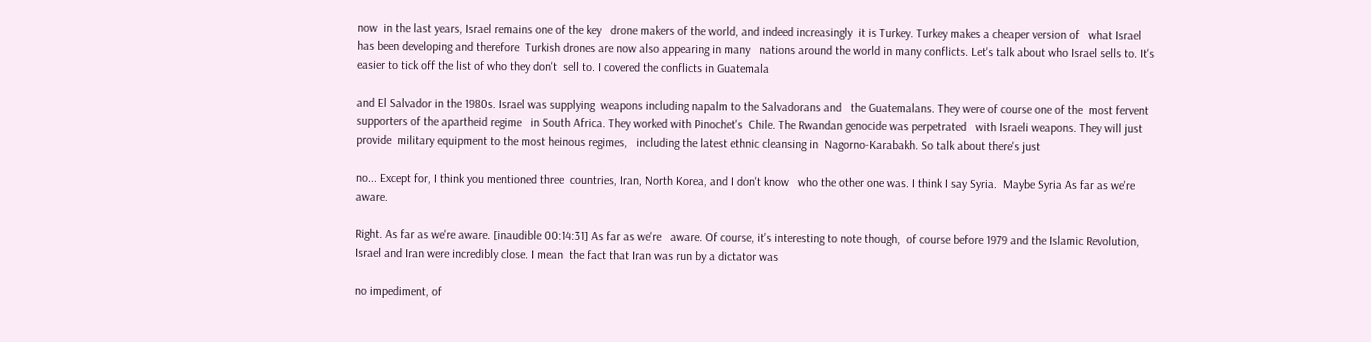now  in the last years, Israel remains one of the key   drone makers of the world, and indeed increasingly  it is Turkey. Turkey makes a cheaper version of   what Israel has been developing and therefore  Turkish drones are now also appearing in many   nations around the world in many conflicts. Let's talk about who Israel sells to. It's   easier to tick off the list of who they don't  sell to. I covered the conflicts in Guatemala

and El Salvador in the 1980s. Israel was supplying  weapons including napalm to the Salvadorans and   the Guatemalans. They were of course one of the  most fervent supporters of the apartheid regime   in South Africa. They worked with Pinochet's  Chile. The Rwandan genocide was perpetrated   with Israeli weapons. They will just provide  military equipment to the most heinous regimes,   including the latest ethnic cleansing in  Nagorno-Karabakh. So talk about there's just

no... Except for, I think you mentioned three  countries, Iran, North Korea, and I don't know   who the other one was. I think I say Syria.  Maybe Syria As far as we're aware.

Right. As far as we're aware. [inaudible 00:14:31] As far as we're   aware. Of course, it's interesting to note though,  of course before 1979 and the Islamic Revolution,   Israel and Iran were incredibly close. I mean  the fact that Iran was run by a dictator was

no impediment, of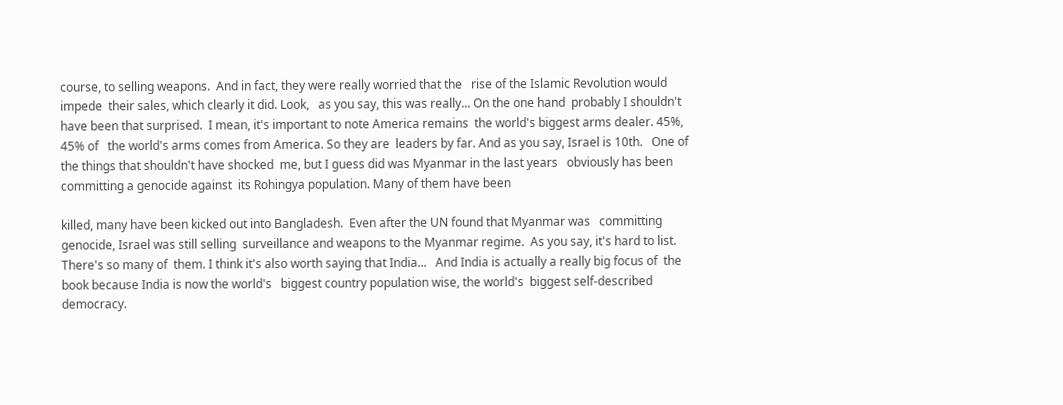course, to selling weapons.  And in fact, they were really worried that the   rise of the Islamic Revolution would impede  their sales, which clearly it did. Look,   as you say, this was really... On the one hand  probably I shouldn't have been that surprised.  I mean, it's important to note America remains  the world's biggest arms dealer. 45%, 45% of   the world's arms comes from America. So they are  leaders by far. And as you say, Israel is 10th.   One of the things that shouldn't have shocked  me, but I guess did was Myanmar in the last years   obviously has been committing a genocide against  its Rohingya population. Many of them have been

killed, many have been kicked out into Bangladesh.  Even after the UN found that Myanmar was   committing genocide, Israel was still selling  surveillance and weapons to the Myanmar regime.  As you say, it's hard to list. There's so many of  them. I think it's also worth saying that India...   And India is actually a really big focus of  the book because India is now the world's   biggest country population wise, the world's  biggest self-described democracy.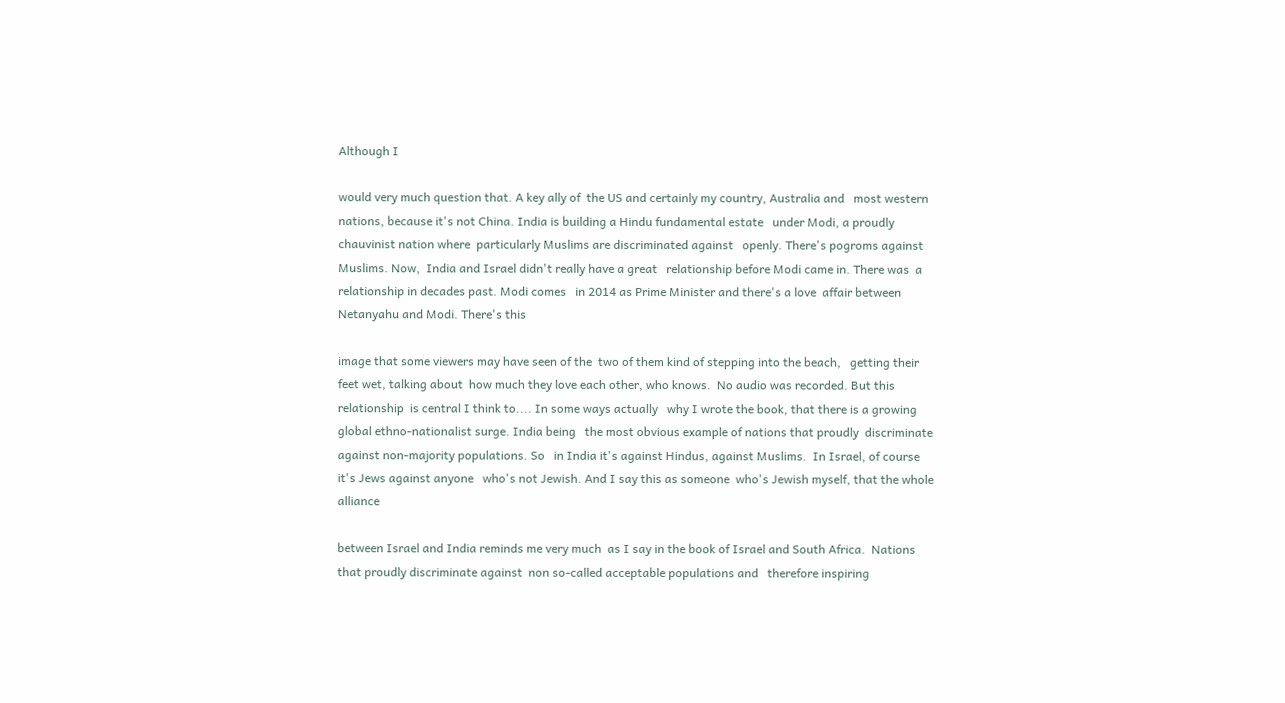Although I

would very much question that. A key ally of  the US and certainly my country, Australia and   most western nations, because it's not China. India is building a Hindu fundamental estate   under Modi, a proudly chauvinist nation where  particularly Muslims are discriminated against   openly. There's pogroms against Muslims. Now,  India and Israel didn't really have a great   relationship before Modi came in. There was  a relationship in decades past. Modi comes   in 2014 as Prime Minister and there's a love  affair between Netanyahu and Modi. There's this

image that some viewers may have seen of the  two of them kind of stepping into the beach,   getting their feet wet, talking about  how much they love each other, who knows.  No audio was recorded. But this relationship  is central I think to.... In some ways actually   why I wrote the book, that there is a growing  global ethno-nationalist surge. India being   the most obvious example of nations that proudly  discriminate against non-majority populations. So   in India it's against Hindus, against Muslims.  In Israel, of course it's Jews against anyone   who's not Jewish. And I say this as someone  who's Jewish myself, that the whole alliance

between Israel and India reminds me very much  as I say in the book of Israel and South Africa.  Nations that proudly discriminate against  non so-called acceptable populations and   therefore inspiring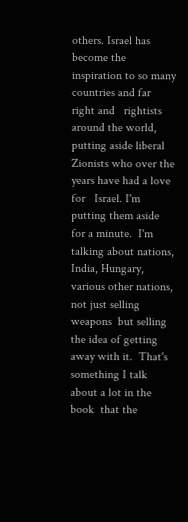others. Israel has become the  inspiration to so many countries and far right and   rightists around the world, putting aside liberal  Zionists who over the years have had a love for   Israel. I'm putting them aside for a minute.  I'm talking about nations, India, Hungary,   various other nations, not just selling weapons  but selling the idea of getting away with it.  That's something I talk about a lot in the book  that the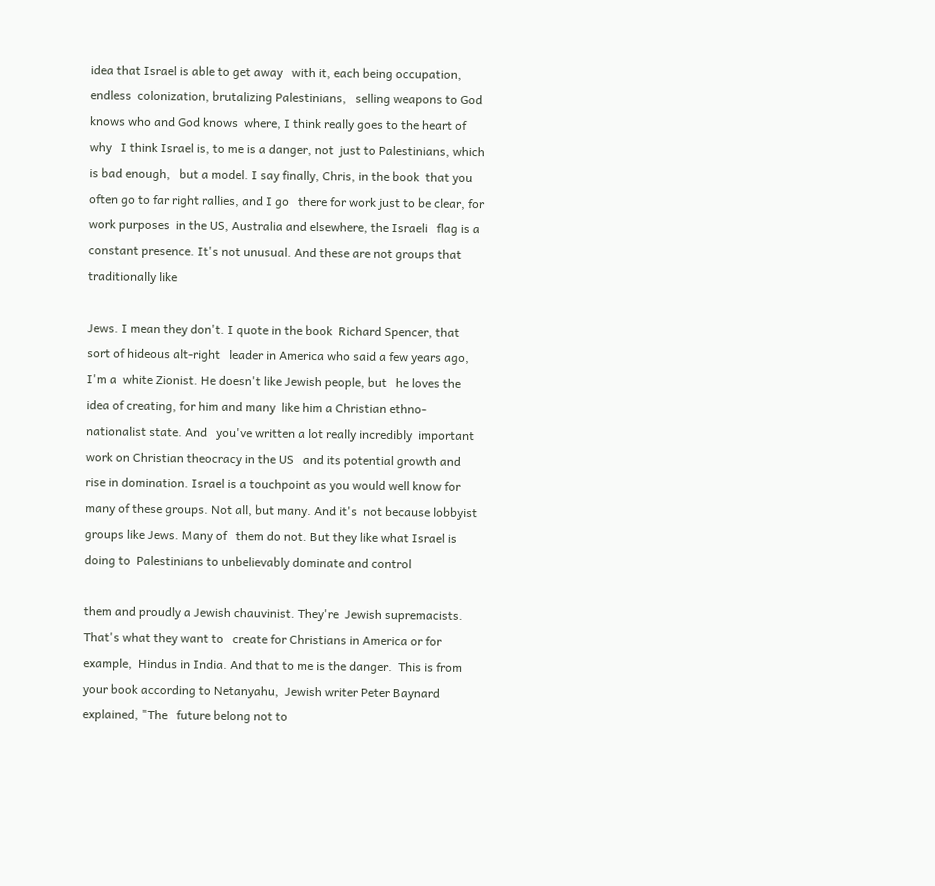idea that Israel is able to get away   with it, each being occupation, endless  colonization, brutalizing Palestinians,   selling weapons to God knows who and God knows  where, I think really goes to the heart of why   I think Israel is, to me is a danger, not  just to Palestinians, which is bad enough,   but a model. I say finally, Chris, in the book  that you often go to far right rallies, and I go   there for work just to be clear, for work purposes  in the US, Australia and elsewhere, the Israeli   flag is a constant presence. It's not unusual. And these are not groups that traditionally like

Jews. I mean they don't. I quote in the book  Richard Spencer, that sort of hideous alt-right   leader in America who said a few years ago, I'm a  white Zionist. He doesn't like Jewish people, but   he loves the idea of creating, for him and many  like him a Christian ethno-nationalist state. And   you've written a lot really incredibly  important work on Christian theocracy in the US   and its potential growth and rise in domination. Israel is a touchpoint as you would well know for   many of these groups. Not all, but many. And it's  not because lobbyist groups like Jews. Many of   them do not. But they like what Israel is doing to  Palestinians to unbelievably dominate and control

them and proudly a Jewish chauvinist. They're  Jewish supremacists. That's what they want to   create for Christians in America or for example,  Hindus in India. And that to me is the danger.  This is from your book according to Netanyahu,  Jewish writer Peter Baynard explained, "The   future belong not to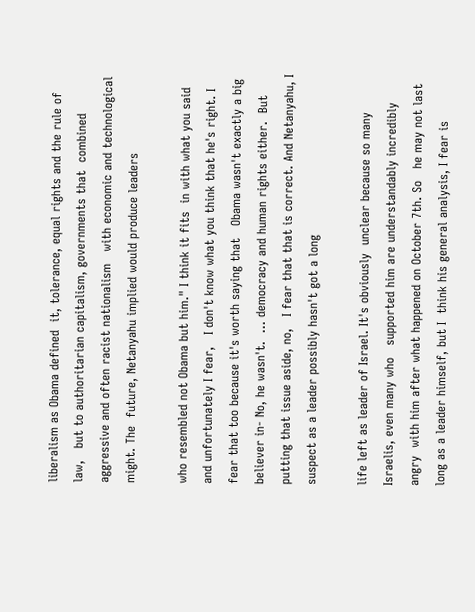liberalism as Obama defined  it, tolerance, equal rights and the rule of law,   but to authoritarian capitalism, governments that  combined aggressive and often racist nationalism   with economic and technological might. The  future, Netanyahu implied would produce leaders

who resembled not Obama but him." I think it fits  in with what you said and unfortunately I fear,   I don't know what you think that he's right. I fear that too because it's worth saying that   Obama wasn't exactly a big believer in- No, he wasn't.  ... democracy and human rights either.  But putting that issue aside, no,   I fear that that is correct. And Netanyahu, I  suspect as a leader possibly hasn't got a long

life left as leader of Israel. It's obviously  unclear because so many Israelis, even many who   supported him are understandably incredibly angry  with him after what happened on October 7th. So   he may not last long as a leader himself, but I  think his general analysis, I fear is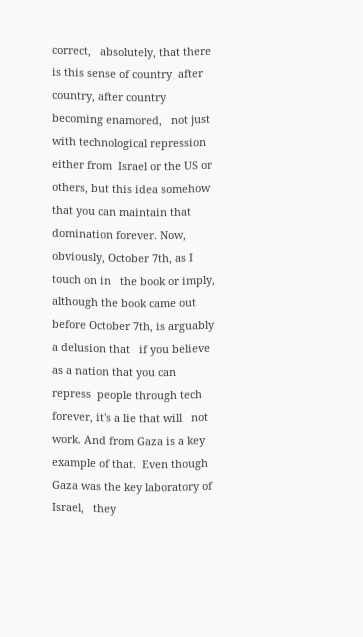correct,   absolutely, that there is this sense of country  after country, after country becoming enamored,   not just with technological repression either from  Israel or the US or others, but this idea somehow   that you can maintain that domination forever. Now, obviously, October 7th, as I touch on in   the book or imply, although the book came out  before October 7th, is arguably a delusion that   if you believe as a nation that you can repress  people through tech forever, it's a lie that will   not work. And from Gaza is a key example of that.  Even though Gaza was the key laboratory of Israel,   they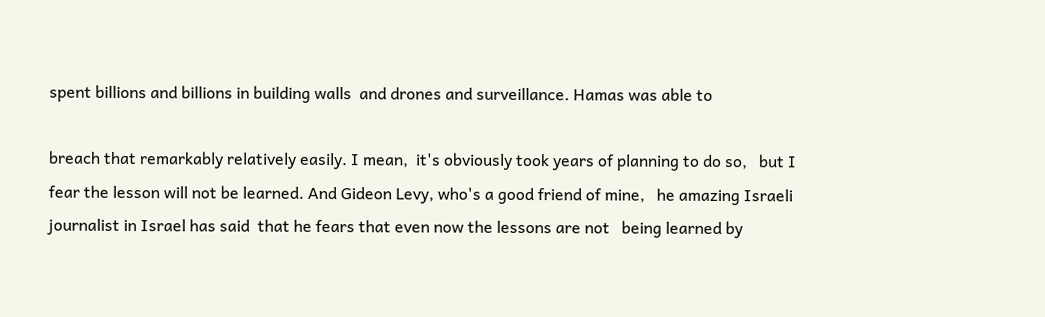spent billions and billions in building walls  and drones and surveillance. Hamas was able to

breach that remarkably relatively easily. I mean,  it's obviously took years of planning to do so,   but I fear the lesson will not be learned. And Gideon Levy, who's a good friend of mine,   he amazing Israeli journalist in Israel has said  that he fears that even now the lessons are not   being learned by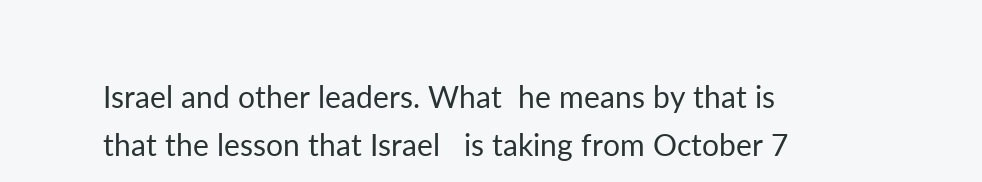Israel and other leaders. What  he means by that is that the lesson that Israel   is taking from October 7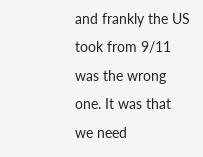and frankly the US  took from 9/11 was the wrong one. It was that   we need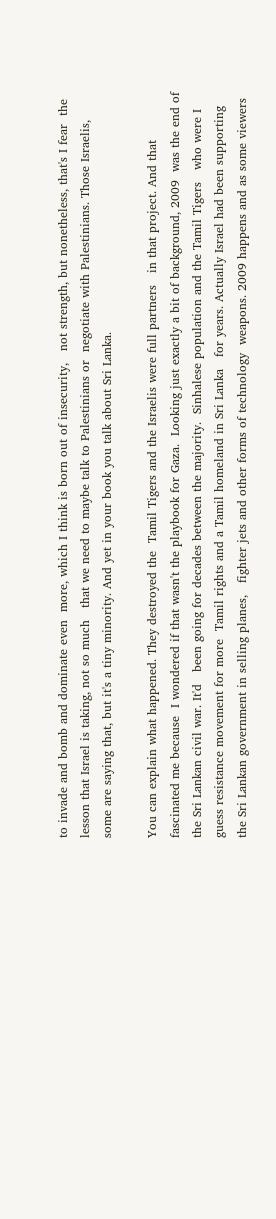to invade and bomb and dominate even  more, which I think is born out of insecurity,   not strength, but nonetheless, that's I fear  the lesson that Israel is taking, not so much   that we need to maybe talk to Palestinians or  negotiate with Palestinians. Those Israelis,   some are saying that, but it's a tiny minority. And yet in your book you talk about Sri Lanka.

You can explain what happened. They destroyed the  Tamil Tigers and the Israelis were full partners   in that project. And that fascinated me because  I wondered if that wasn't the playbook for Gaza.  Looking just exactly a bit of background, 2009  was the end of the Sri Lankan civil war. It'd   been going for decades between the majority.  Sinhalese population and the Tamil Tigers   who were I guess resistance movement for more  Tamil rights and a Tamil homeland in Sri Lanka   for years. Actually Israel had been supporting  the Sri Lankan government in selling planes,   fighter jets and other forms of technology  weapons. 2009 happens and as some viewers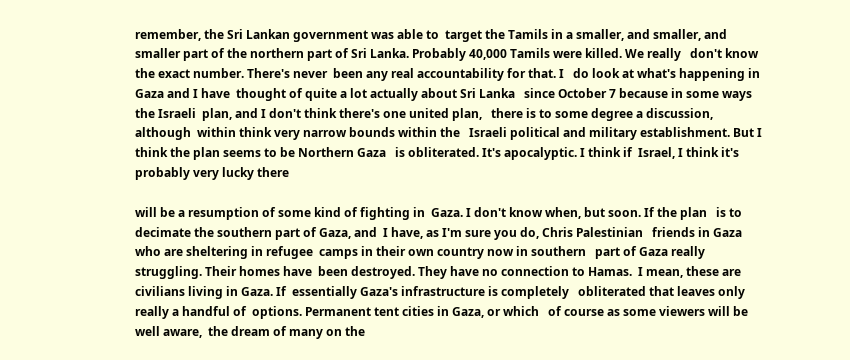remember, the Sri Lankan government was able to  target the Tamils in a smaller, and smaller, and   smaller part of the northern part of Sri Lanka. Probably 40,000 Tamils were killed. We really   don't know the exact number. There's never  been any real accountability for that. I   do look at what's happening in Gaza and I have  thought of quite a lot actually about Sri Lanka   since October 7 because in some ways the Israeli  plan, and I don't think there's one united plan,   there is to some degree a discussion, although  within think very narrow bounds within the   Israeli political and military establishment. But I think the plan seems to be Northern Gaza   is obliterated. It's apocalyptic. I think if  Israel, I think it's probably very lucky there

will be a resumption of some kind of fighting in  Gaza. I don't know when, but soon. If the plan   is to decimate the southern part of Gaza, and  I have, as I'm sure you do, Chris Palestinian   friends in Gaza who are sheltering in refugee  camps in their own country now in southern   part of Gaza really struggling. Their homes have  been destroyed. They have no connection to Hamas.  I mean, these are civilians living in Gaza. If  essentially Gaza's infrastructure is completely   obliterated that leaves only really a handful of  options. Permanent tent cities in Gaza, or which   of course as some viewers will be well aware,  the dream of many on the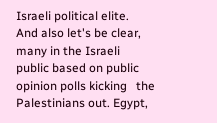Israeli political elite.   And also let's be clear, many in the Israeli  public based on public opinion polls kicking   the Palestinians out. Egypt,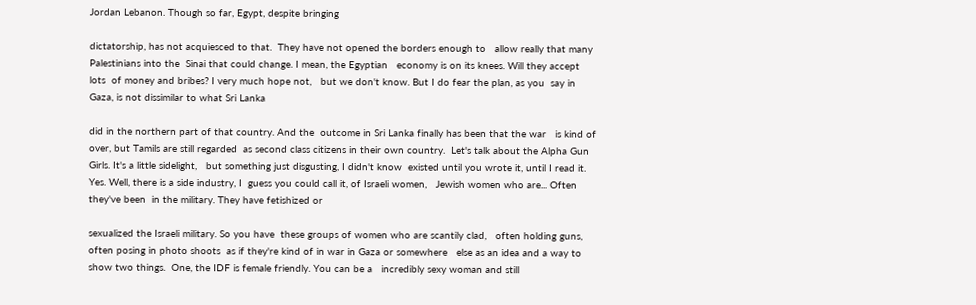Jordan Lebanon. Though so far, Egypt, despite bringing

dictatorship, has not acquiesced to that.  They have not opened the borders enough to   allow really that many Palestinians into the  Sinai that could change. I mean, the Egyptian   economy is on its knees. Will they accept lots  of money and bribes? I very much hope not,   but we don't know. But I do fear the plan, as you  say in Gaza, is not dissimilar to what Sri Lanka

did in the northern part of that country. And the  outcome in Sri Lanka finally has been that the war   is kind of over, but Tamils are still regarded  as second class citizens in their own country.  Let's talk about the Alpha Gun  Girls. It's a little sidelight,   but something just disgusting, I didn't know  existed until you wrote it, until I read it.  Yes. Well, there is a side industry, I  guess you could call it, of Israeli women,   Jewish women who are... Often they've been  in the military. They have fetishized or

sexualized the Israeli military. So you have  these groups of women who are scantily clad,   often holding guns, often posing in photo shoots  as if they're kind of in war in Gaza or somewhere   else as an idea and a way to show two things.  One, the IDF is female friendly. You can be a   incredibly sexy woman and still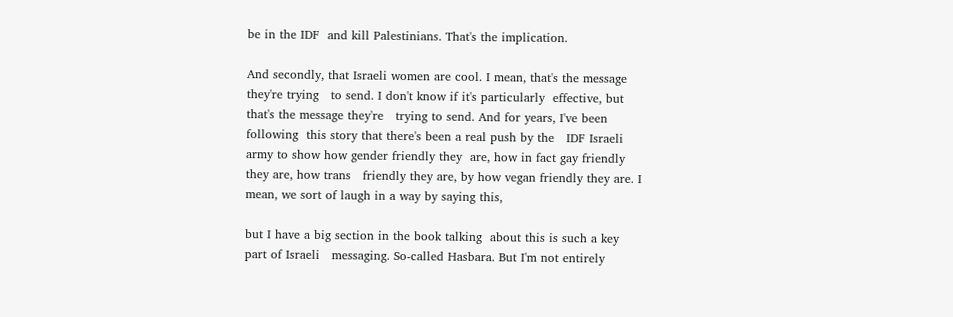be in the IDF  and kill Palestinians. That's the implication.

And secondly, that Israeli women are cool. I mean, that's the message they're trying   to send. I don't know if it's particularly  effective, but that's the message they're   trying to send. And for years, I've been following  this story that there's been a real push by the   IDF Israeli army to show how gender friendly they  are, how in fact gay friendly they are, how trans   friendly they are, by how vegan friendly they are. I mean, we sort of laugh in a way by saying this,

but I have a big section in the book talking  about this is such a key part of Israeli   messaging. So-called Hasbara. But I'm not entirely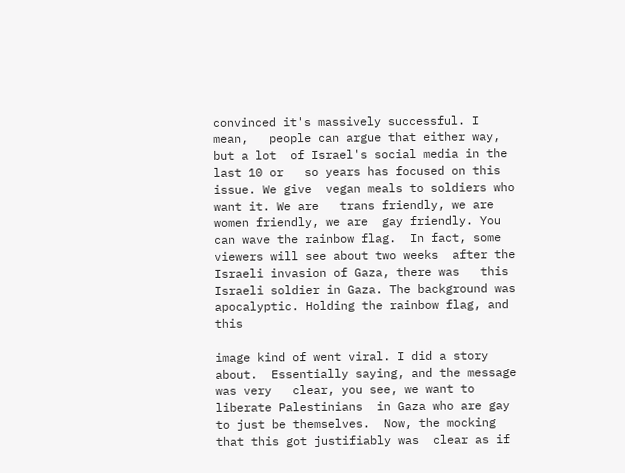convinced it's massively successful. I mean,   people can argue that either way, but a lot  of Israel's social media in the last 10 or   so years has focused on this issue. We give  vegan meals to soldiers who want it. We are   trans friendly, we are women friendly, we are  gay friendly. You can wave the rainbow flag.  In fact, some viewers will see about two weeks  after the Israeli invasion of Gaza, there was   this Israeli soldier in Gaza. The background was  apocalyptic. Holding the rainbow flag, and this

image kind of went viral. I did a story about.  Essentially saying, and the message was very   clear, you see, we want to liberate Palestinians  in Gaza who are gay to just be themselves.  Now, the mocking that this got justifiably was  clear as if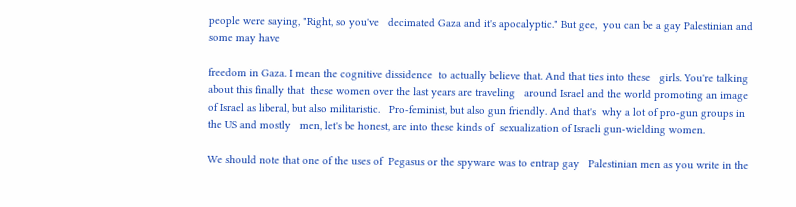people were saying, "Right, so you've   decimated Gaza and it's apocalyptic." But gee,  you can be a gay Palestinian and some may have

freedom in Gaza. I mean the cognitive dissidence  to actually believe that. And that ties into these   girls. You're talking about this finally that  these women over the last years are traveling   around Israel and the world promoting an image  of Israel as liberal, but also militaristic.   Pro-feminist, but also gun friendly. And that's  why a lot of pro-gun groups in the US and mostly   men, let's be honest, are into these kinds of  sexualization of Israeli gun-wielding women.

We should note that one of the uses of  Pegasus or the spyware was to entrap gay   Palestinian men as you write in the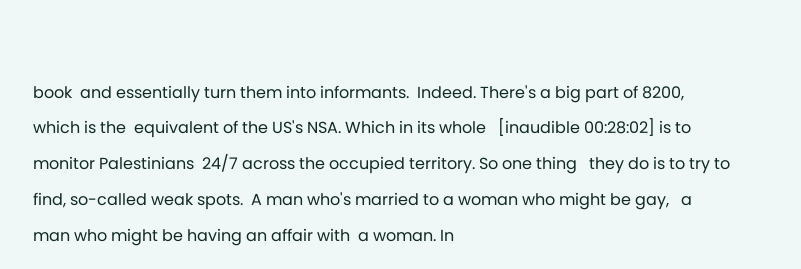book  and essentially turn them into informants.  Indeed. There's a big part of 8200, which is the  equivalent of the US's NSA. Which in its whole   [inaudible 00:28:02] is to monitor Palestinians  24/7 across the occupied territory. So one thing   they do is to try to find, so-called weak spots.  A man who's married to a woman who might be gay,   a man who might be having an affair with  a woman. In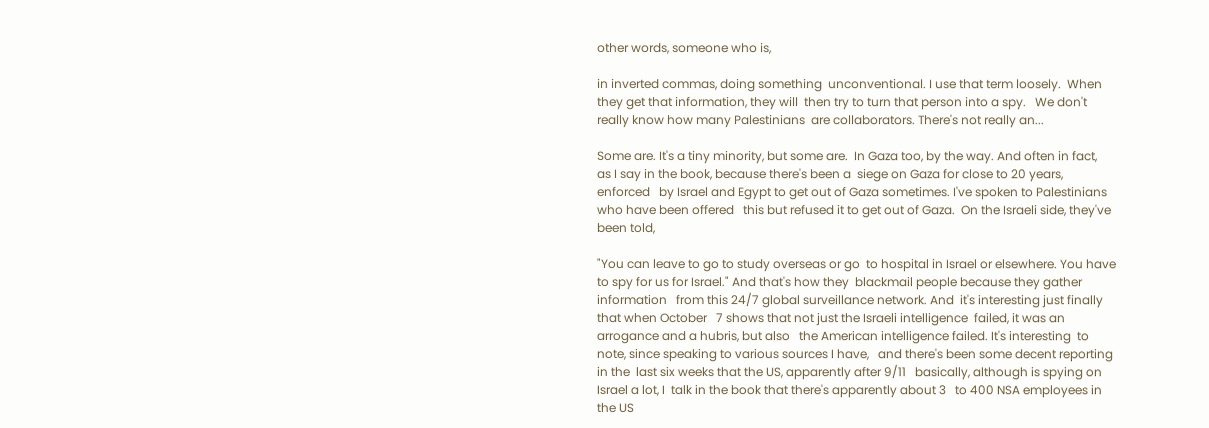other words, someone who is,

in inverted commas, doing something  unconventional. I use that term loosely.  When they get that information, they will  then try to turn that person into a spy.   We don't really know how many Palestinians  are collaborators. There's not really an...

Some are. It's a tiny minority, but some are.  In Gaza too, by the way. And often in fact,   as I say in the book, because there's been a  siege on Gaza for close to 20 years, enforced   by Israel and Egypt to get out of Gaza sometimes. I've spoken to Palestinians who have been offered   this but refused it to get out of Gaza.  On the Israeli side, they've been told,

"You can leave to go to study overseas or go  to hospital in Israel or elsewhere. You have   to spy for us for Israel." And that's how they  blackmail people because they gather information   from this 24/7 global surveillance network. And  it's interesting just finally that when October   7 shows that not just the Israeli intelligence  failed, it was an arrogance and a hubris, but also   the American intelligence failed. It's interesting  to note, since speaking to various sources I have,   and there's been some decent reporting in the  last six weeks that the US, apparently after 9/11   basically, although is spying on Israel a lot, I  talk in the book that there's apparently about 3   to 400 NSA employees in the US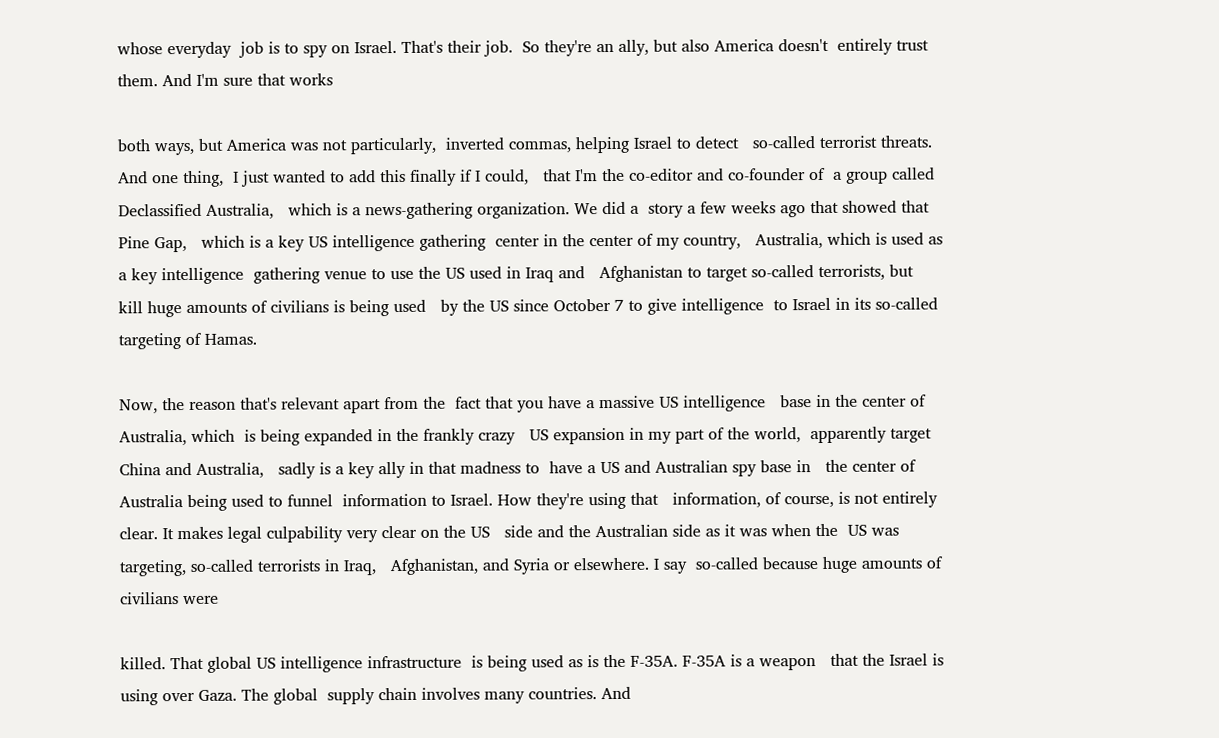whose everyday  job is to spy on Israel. That's their job.  So they're an ally, but also America doesn't  entirely trust them. And I'm sure that works

both ways, but America was not particularly,  inverted commas, helping Israel to detect   so-called terrorist threats. And one thing,  I just wanted to add this finally if I could,   that I'm the co-editor and co-founder of  a group called Declassified Australia,   which is a news-gathering organization. We did a  story a few weeks ago that showed that Pine Gap,   which is a key US intelligence gathering  center in the center of my country,   Australia, which is used as a key intelligence  gathering venue to use the US used in Iraq and   Afghanistan to target so-called terrorists, but  kill huge amounts of civilians is being used   by the US since October 7 to give intelligence  to Israel in its so-called targeting of Hamas.

Now, the reason that's relevant apart from the  fact that you have a massive US intelligence   base in the center of Australia, which  is being expanded in the frankly crazy   US expansion in my part of the world,  apparently target China and Australia,   sadly is a key ally in that madness to  have a US and Australian spy base in   the center of Australia being used to funnel  information to Israel. How they're using that   information, of course, is not entirely clear. It makes legal culpability very clear on the US   side and the Australian side as it was when the  US was targeting, so-called terrorists in Iraq,   Afghanistan, and Syria or elsewhere. I say  so-called because huge amounts of civilians were

killed. That global US intelligence infrastructure  is being used as is the F-35A. F-35A is a weapon   that the Israel is using over Gaza. The global  supply chain involves many countries. And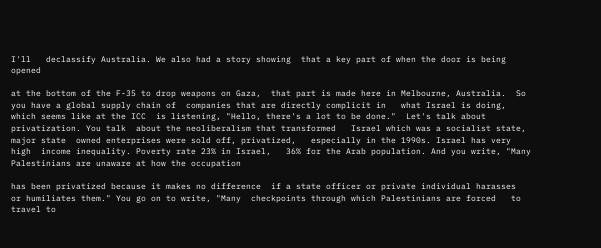I'll   declassify Australia. We also had a story showing  that a key part of when the door is being opened

at the bottom of the F-35 to drop weapons on Gaza,  that part is made here in Melbourne, Australia.  So you have a global supply chain of  companies that are directly complicit in   what Israel is doing, which seems like at the ICC  is listening, "Hello, there's a lot to be done."  Let's talk about privatization. You talk  about the neoliberalism that transformed   Israel which was a socialist state, major state  owned enterprises were sold off, privatized,   especially in the 1990s. Israel has very high  income inequality. Poverty rate 23% in Israel,   36% for the Arab population. And you write, "Many  Palestinians are unaware at how the occupation

has been privatized because it makes no difference  if a state officer or private individual harasses   or humiliates them." You go on to write, "Many  checkpoints through which Palestinians are forced   to travel to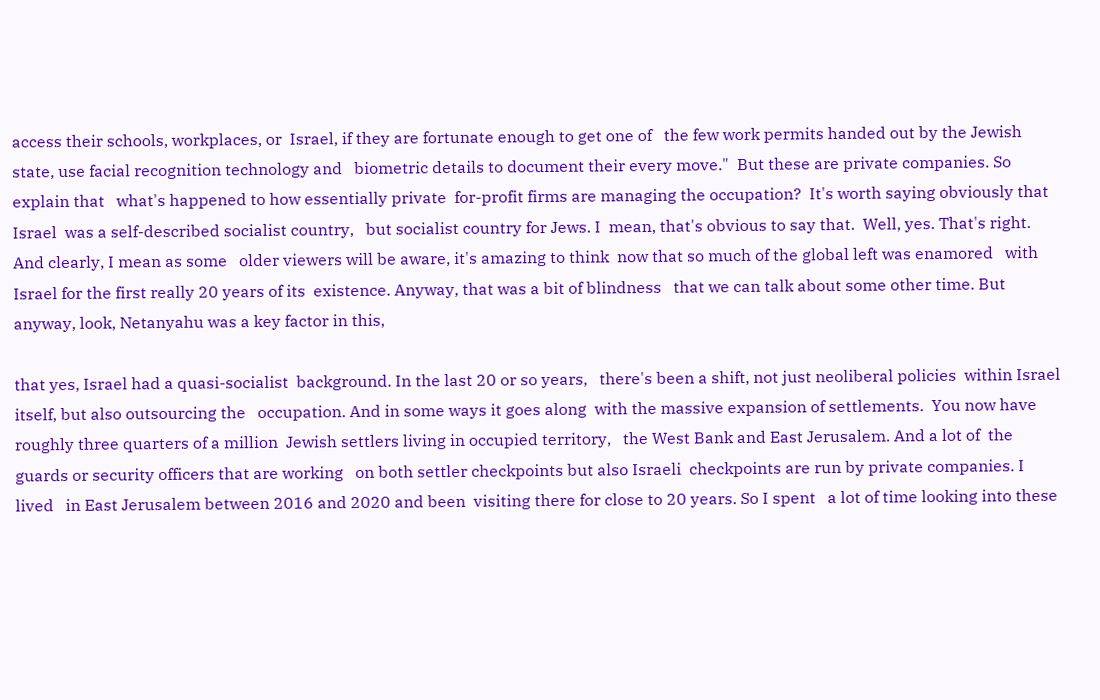access their schools, workplaces, or  Israel, if they are fortunate enough to get one of   the few work permits handed out by the Jewish  state, use facial recognition technology and   biometric details to document their every move."  But these are private companies. So explain that   what's happened to how essentially private  for-profit firms are managing the occupation?  It's worth saying obviously that Israel  was a self-described socialist country,   but socialist country for Jews. I  mean, that's obvious to say that.  Well, yes. That's right. And clearly, I mean as some   older viewers will be aware, it's amazing to think  now that so much of the global left was enamored   with Israel for the first really 20 years of its  existence. Anyway, that was a bit of blindness   that we can talk about some other time. But  anyway, look, Netanyahu was a key factor in this,

that yes, Israel had a quasi-socialist  background. In the last 20 or so years,   there's been a shift, not just neoliberal policies  within Israel itself, but also outsourcing the   occupation. And in some ways it goes along  with the massive expansion of settlements.  You now have roughly three quarters of a million  Jewish settlers living in occupied territory,   the West Bank and East Jerusalem. And a lot of  the guards or security officers that are working   on both settler checkpoints but also Israeli  checkpoints are run by private companies. I lived   in East Jerusalem between 2016 and 2020 and been  visiting there for close to 20 years. So I spent   a lot of time looking into these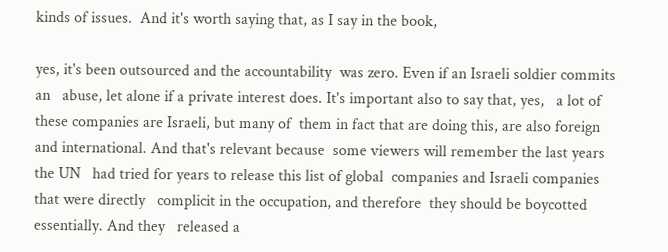kinds of issues.  And it's worth saying that, as I say in the book,

yes, it's been outsourced and the accountability  was zero. Even if an Israeli soldier commits an   abuse, let alone if a private interest does. It's important also to say that, yes,   a lot of these companies are Israeli, but many of  them in fact that are doing this, are also foreign   and international. And that's relevant because  some viewers will remember the last years the UN   had tried for years to release this list of global  companies and Israeli companies that were directly   complicit in the occupation, and therefore  they should be boycotted essentially. And they   released a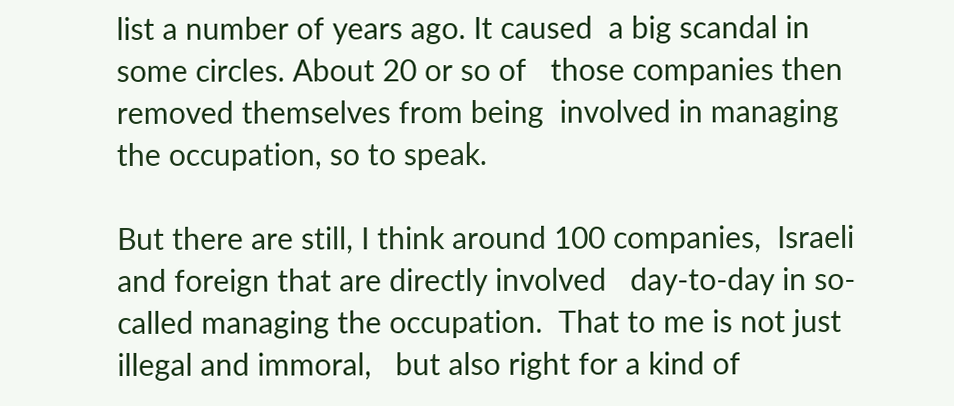list a number of years ago. It caused  a big scandal in some circles. About 20 or so of   those companies then removed themselves from being  involved in managing the occupation, so to speak.

But there are still, I think around 100 companies,  Israeli and foreign that are directly involved   day-to-day in so-called managing the occupation.  That to me is not just illegal and immoral,   but also right for a kind of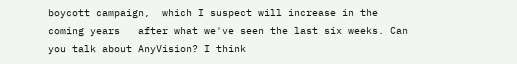boycott campaign,  which I suspect will increase in the coming years   after what we've seen the last six weeks. Can you talk about AnyVision? I think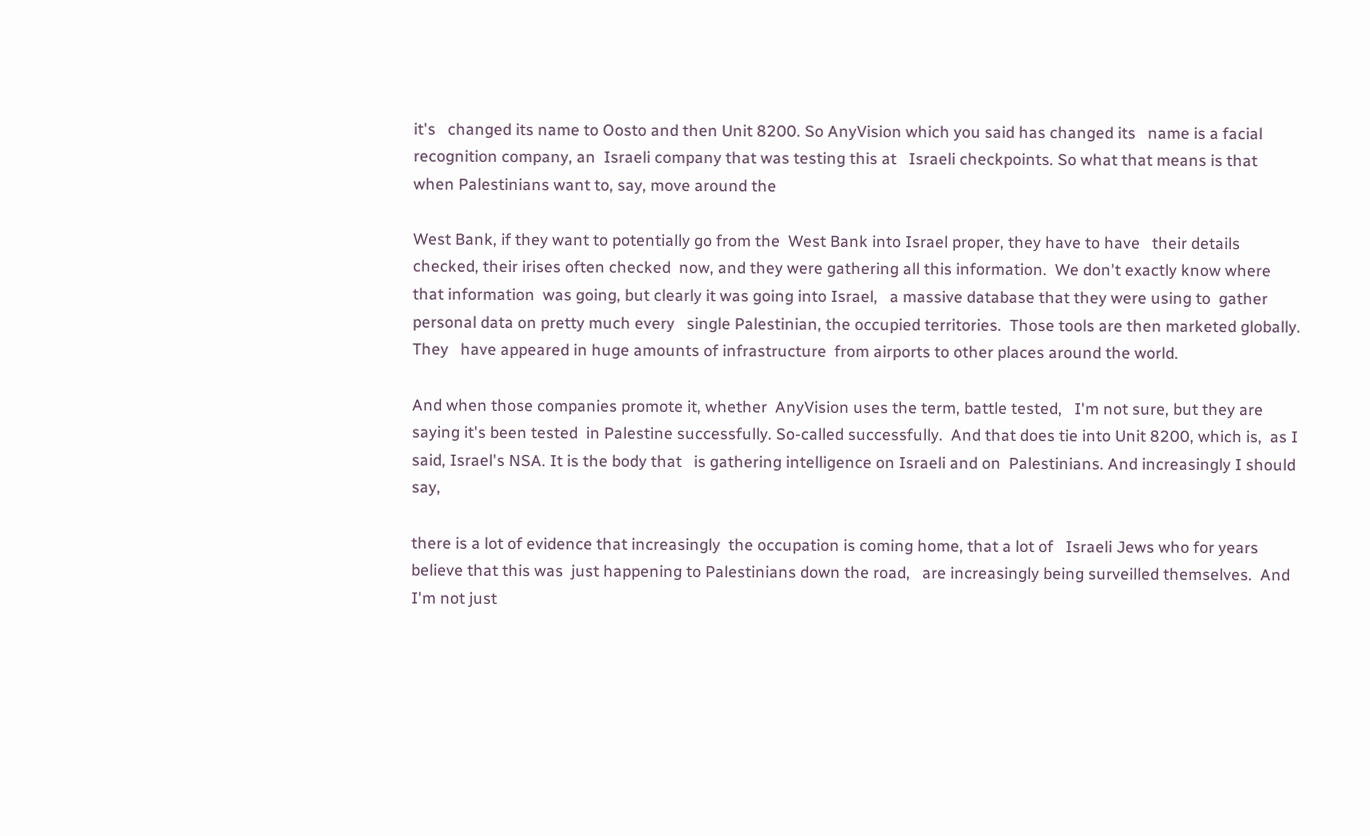it's   changed its name to Oosto and then Unit 8200. So AnyVision which you said has changed its   name is a facial recognition company, an  Israeli company that was testing this at   Israeli checkpoints. So what that means is that  when Palestinians want to, say, move around the

West Bank, if they want to potentially go from the  West Bank into Israel proper, they have to have   their details checked, their irises often checked  now, and they were gathering all this information.  We don't exactly know where that information  was going, but clearly it was going into Israel,   a massive database that they were using to  gather personal data on pretty much every   single Palestinian, the occupied territories.  Those tools are then marketed globally. They   have appeared in huge amounts of infrastructure  from airports to other places around the world.

And when those companies promote it, whether  AnyVision uses the term, battle tested,   I'm not sure, but they are saying it's been tested  in Palestine successfully. So-called successfully.  And that does tie into Unit 8200, which is,  as I said, Israel's NSA. It is the body that   is gathering intelligence on Israeli and on  Palestinians. And increasingly I should say,

there is a lot of evidence that increasingly  the occupation is coming home, that a lot of   Israeli Jews who for years believe that this was  just happening to Palestinians down the road,   are increasingly being surveilled themselves.  And I'm not just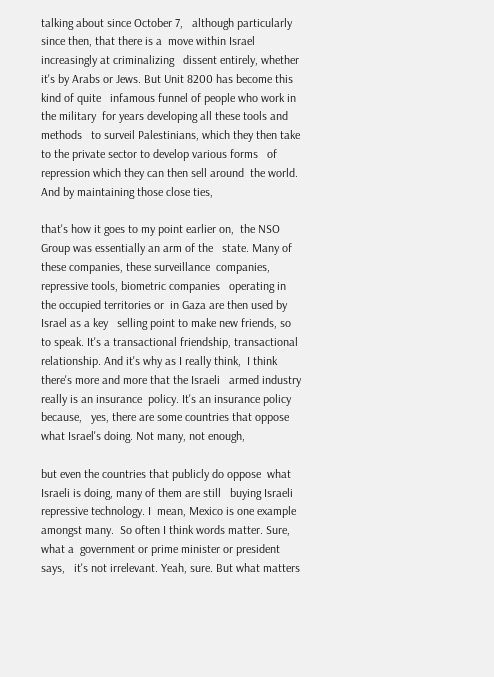talking about since October 7,   although particularly since then, that there is a  move within Israel increasingly at criminalizing   dissent entirely, whether it's by Arabs or Jews. But Unit 8200 has become this kind of quite   infamous funnel of people who work in the military  for years developing all these tools and methods   to surveil Palestinians, which they then take  to the private sector to develop various forms   of repression which they can then sell around  the world. And by maintaining those close ties,

that's how it goes to my point earlier on,  the NSO Group was essentially an arm of the   state. Many of these companies, these surveillance  companies, repressive tools, biometric companies   operating in the occupied territories or  in Gaza are then used by Israel as a key   selling point to make new friends, so to speak. It's a transactional friendship, transactional   relationship. And it's why as I really think,  I think there's more and more that the Israeli   armed industry really is an insurance  policy. It's an insurance policy because,   yes, there are some countries that oppose  what Israel's doing. Not many, not enough,

but even the countries that publicly do oppose  what Israeli is doing, many of them are still   buying Israeli repressive technology. I  mean, Mexico is one example amongst many.  So often I think words matter. Sure, what a  government or prime minister or president says,   it's not irrelevant. Yeah, sure. But what matters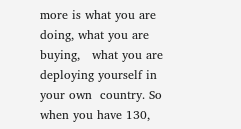more is what you are doing, what you are buying,   what you are deploying yourself in your own  country. So when you have 130,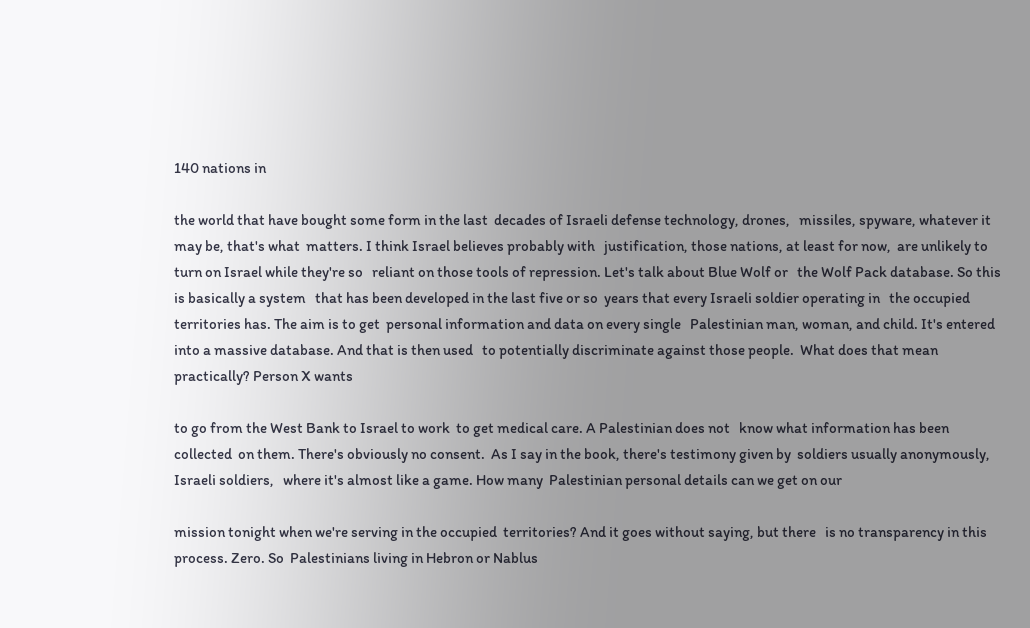140 nations in

the world that have bought some form in the last  decades of Israeli defense technology, drones,   missiles, spyware, whatever it may be, that's what  matters. I think Israel believes probably with   justification, those nations, at least for now,  are unlikely to turn on Israel while they're so   reliant on those tools of repression. Let's talk about Blue Wolf or   the Wolf Pack database. So this is basically a system   that has been developed in the last five or so  years that every Israeli soldier operating in   the occupied territories has. The aim is to get  personal information and data on every single   Palestinian man, woman, and child. It's entered  into a massive database. And that is then used   to potentially discriminate against those people.  What does that mean practically? Person X wants

to go from the West Bank to Israel to work  to get medical care. A Palestinian does not   know what information has been collected  on them. There's obviously no consent.  As I say in the book, there's testimony given by  soldiers usually anonymously, Israeli soldiers,   where it's almost like a game. How many  Palestinian personal details can we get on our

mission tonight when we're serving in the occupied  territories? And it goes without saying, but there   is no transparency in this process. Zero. So  Palestinians living in Hebron or Nablus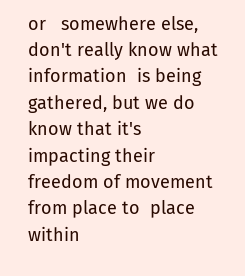or   somewhere else, don't really know what information  is being gathered, but we do know that it's   impacting their freedom of movement from place to  place within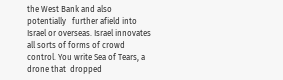the West Bank and also potentially   further afield into Israel or overseas. Israel innovates all sorts of forms of crowd   control. You write Sea of Tears, a drone that  dropped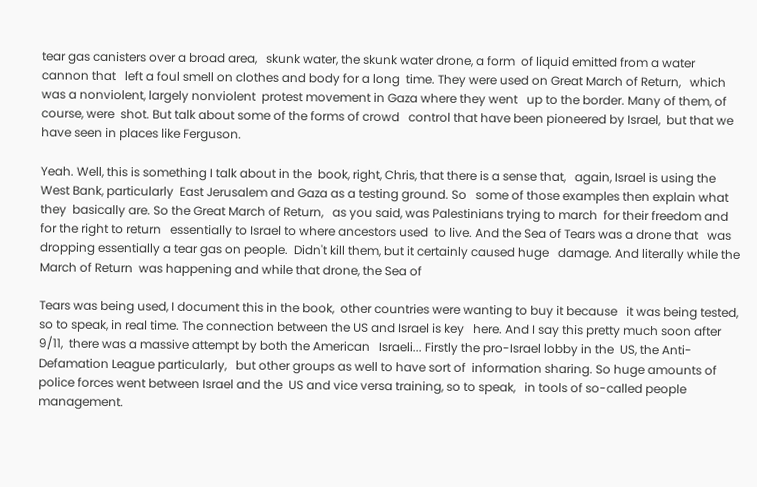tear gas canisters over a broad area,   skunk water, the skunk water drone, a form  of liquid emitted from a water cannon that   left a foul smell on clothes and body for a long  time. They were used on Great March of Return,   which was a nonviolent, largely nonviolent  protest movement in Gaza where they went   up to the border. Many of them, of course, were  shot. But talk about some of the forms of crowd   control that have been pioneered by Israel,  but that we have seen in places like Ferguson.

Yeah. Well, this is something I talk about in the  book, right, Chris, that there is a sense that,   again, Israel is using the West Bank, particularly  East Jerusalem and Gaza as a testing ground. So   some of those examples then explain what they  basically are. So the Great March of Return,   as you said, was Palestinians trying to march  for their freedom and for the right to return   essentially to Israel to where ancestors used  to live. And the Sea of Tears was a drone that   was dropping essentially a tear gas on people.  Didn't kill them, but it certainly caused huge   damage. And literally while the March of Return  was happening and while that drone, the Sea of

Tears was being used, I document this in the book,  other countries were wanting to buy it because   it was being tested, so to speak, in real time. The connection between the US and Israel is key   here. And I say this pretty much soon after 9/11,  there was a massive attempt by both the American   Israeli... Firstly the pro-Israel lobby in the  US, the Anti-Defamation League particularly,   but other groups as well to have sort of  information sharing. So huge amounts of   police forces went between Israel and the  US and vice versa training, so to speak,   in tools of so-called people management.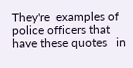They're  examples of police officers that have these quotes   in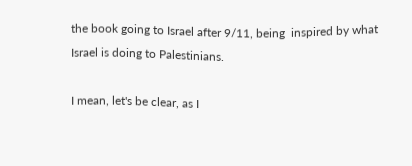the book going to Israel after 9/11, being  inspired by what Israel is doing to Palestinians.

I mean, let's be clear, as I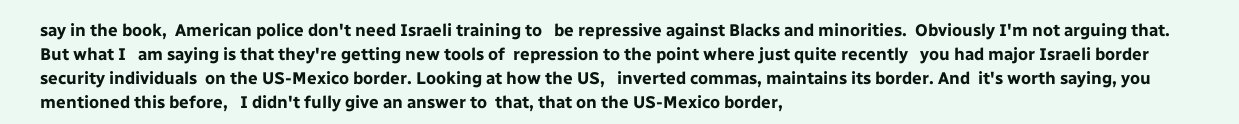say in the book,  American police don't need Israeli training to   be repressive against Blacks and minorities.  Obviously I'm not arguing that. But what I   am saying is that they're getting new tools of  repression to the point where just quite recently   you had major Israeli border security individuals  on the US-Mexico border. Looking at how the US,   inverted commas, maintains its border. And  it's worth saying, you mentioned this before,   I didn't fully give an answer to  that, that on the US-Mexico border,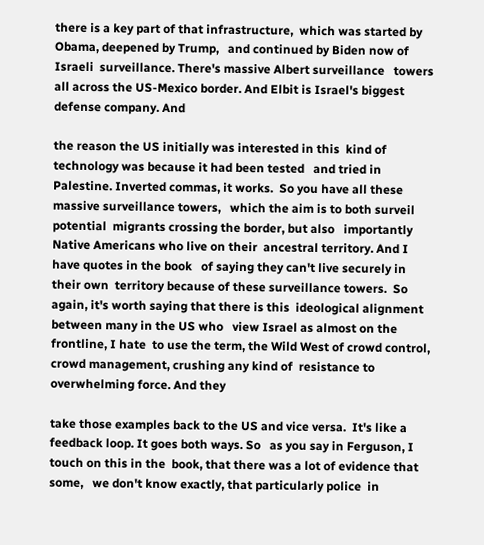there is a key part of that infrastructure,  which was started by Obama, deepened by Trump,   and continued by Biden now of Israeli  surveillance. There's massive Albert surveillance   towers all across the US-Mexico border. And Elbit is Israel's biggest defense company. And

the reason the US initially was interested in this  kind of technology was because it had been tested   and tried in Palestine. Inverted commas, it works.  So you have all these massive surveillance towers,   which the aim is to both surveil potential  migrants crossing the border, but also   importantly Native Americans who live on their  ancestral territory. And I have quotes in the book   of saying they can't live securely in their own  territory because of these surveillance towers.  So again, it's worth saying that there is this  ideological alignment between many in the US who   view Israel as almost on the frontline, I hate  to use the term, the Wild West of crowd control,   crowd management, crushing any kind of  resistance to overwhelming force. And they

take those examples back to the US and vice versa.  It's like a feedback loop. It goes both ways. So   as you say in Ferguson, I touch on this in the  book, that there was a lot of evidence that some,   we don't know exactly, that particularly police  in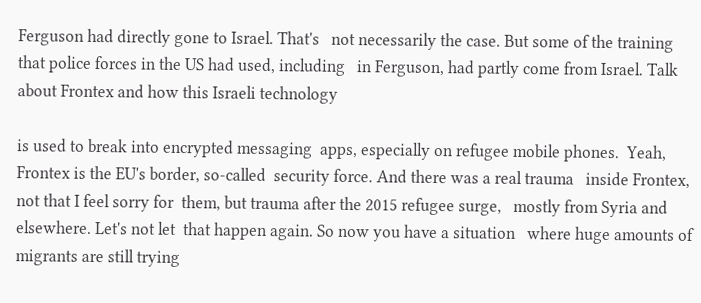Ferguson had directly gone to Israel. That's   not necessarily the case. But some of the training  that police forces in the US had used, including   in Ferguson, had partly come from Israel. Talk about Frontex and how this Israeli technology

is used to break into encrypted messaging  apps, especially on refugee mobile phones.  Yeah, Frontex is the EU's border, so-called  security force. And there was a real trauma   inside Frontex, not that I feel sorry for  them, but trauma after the 2015 refugee surge,   mostly from Syria and elsewhere. Let's not let  that happen again. So now you have a situation   where huge amounts of migrants are still trying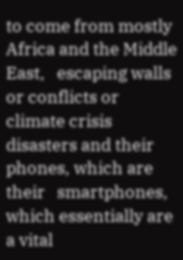to come from mostly Africa and the Middle East,   escaping walls or conflicts or climate crisis  disasters and their phones, which are their   smartphones, which essentially are a vital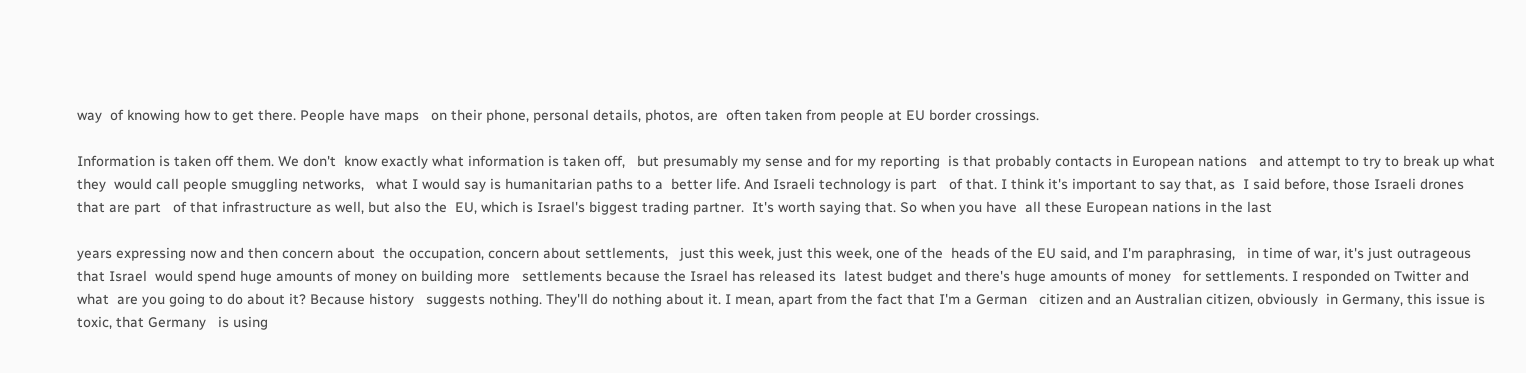way  of knowing how to get there. People have maps   on their phone, personal details, photos, are  often taken from people at EU border crossings.

Information is taken off them. We don't  know exactly what information is taken off,   but presumably my sense and for my reporting  is that probably contacts in European nations   and attempt to try to break up what they  would call people smuggling networks,   what I would say is humanitarian paths to a  better life. And Israeli technology is part   of that. I think it's important to say that, as  I said before, those Israeli drones that are part   of that infrastructure as well, but also the  EU, which is Israel's biggest trading partner.  It's worth saying that. So when you have  all these European nations in the last

years expressing now and then concern about  the occupation, concern about settlements,   just this week, just this week, one of the  heads of the EU said, and I'm paraphrasing,   in time of war, it's just outrageous that Israel  would spend huge amounts of money on building more   settlements because the Israel has released its  latest budget and there's huge amounts of money   for settlements. I responded on Twitter and what  are you going to do about it? Because history   suggests nothing. They'll do nothing about it. I mean, apart from the fact that I'm a German   citizen and an Australian citizen, obviously  in Germany, this issue is toxic, that Germany   is using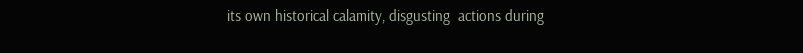its own historical calamity, disgusting  actions during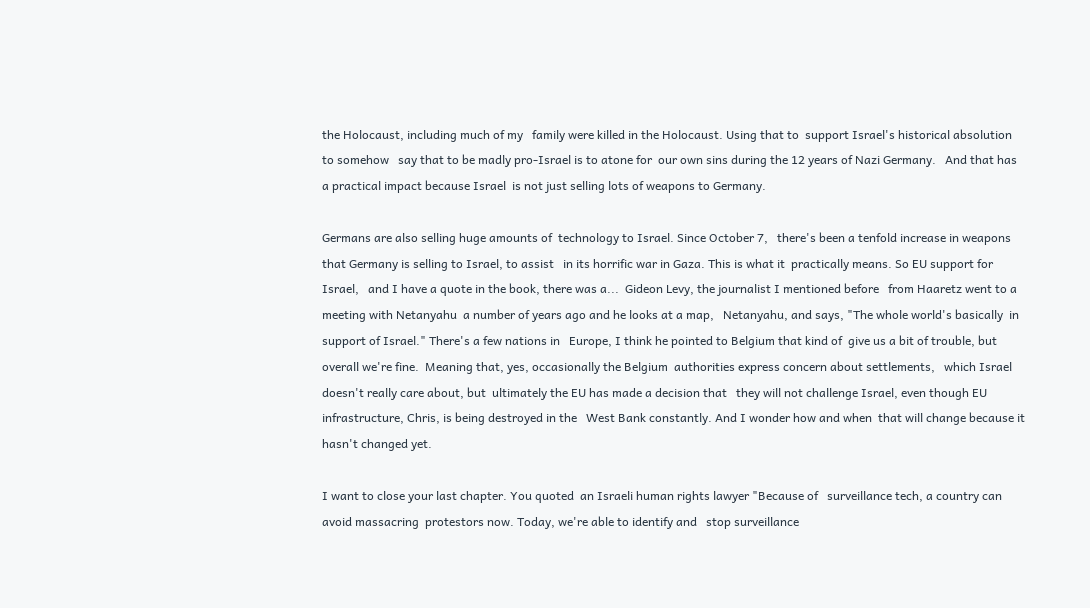the Holocaust, including much of my   family were killed in the Holocaust. Using that to  support Israel's historical absolution to somehow   say that to be madly pro-Israel is to atone for  our own sins during the 12 years of Nazi Germany.   And that has a practical impact because Israel  is not just selling lots of weapons to Germany.

Germans are also selling huge amounts of  technology to Israel. Since October 7,   there's been a tenfold increase in weapons  that Germany is selling to Israel, to assist   in its horrific war in Gaza. This is what it  practically means. So EU support for Israel,   and I have a quote in the book, there was a...  Gideon Levy, the journalist I mentioned before   from Haaretz went to a meeting with Netanyahu  a number of years ago and he looks at a map,   Netanyahu, and says, "The whole world's basically  in support of Israel." There's a few nations in   Europe, I think he pointed to Belgium that kind of  give us a bit of trouble, but overall we're fine.  Meaning that, yes, occasionally the Belgium  authorities express concern about settlements,   which Israel doesn't really care about, but  ultimately the EU has made a decision that   they will not challenge Israel, even though EU  infrastructure, Chris, is being destroyed in the   West Bank constantly. And I wonder how and when  that will change because it hasn't changed yet.

I want to close your last chapter. You quoted  an Israeli human rights lawyer "Because of   surveillance tech, a country can avoid massacring  protestors now. Today, we're able to identify and   stop surveillance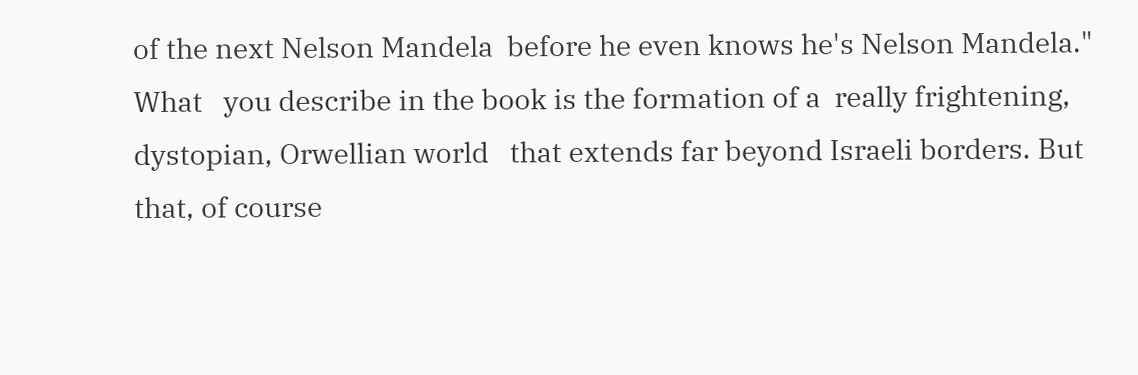of the next Nelson Mandela  before he even knows he's Nelson Mandela." What   you describe in the book is the formation of a  really frightening, dystopian, Orwellian world   that extends far beyond Israeli borders. But  that, of course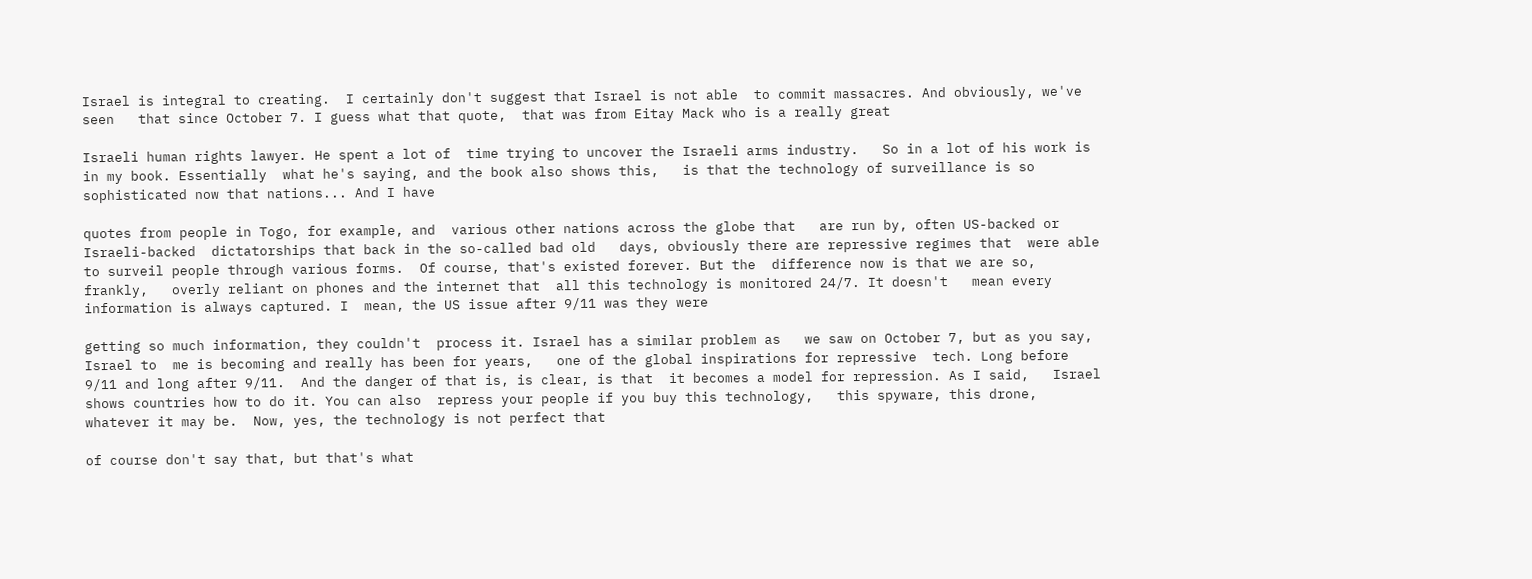Israel is integral to creating.  I certainly don't suggest that Israel is not able  to commit massacres. And obviously, we've seen   that since October 7. I guess what that quote,  that was from Eitay Mack who is a really great

Israeli human rights lawyer. He spent a lot of  time trying to uncover the Israeli arms industry.   So in a lot of his work is in my book. Essentially  what he's saying, and the book also shows this,   is that the technology of surveillance is so  sophisticated now that nations... And I have

quotes from people in Togo, for example, and  various other nations across the globe that   are run by, often US-backed or Israeli-backed  dictatorships that back in the so-called bad old   days, obviously there are repressive regimes that  were able to surveil people through various forms.  Of course, that's existed forever. But the  difference now is that we are so, frankly,   overly reliant on phones and the internet that  all this technology is monitored 24/7. It doesn't   mean every information is always captured. I  mean, the US issue after 9/11 was they were

getting so much information, they couldn't  process it. Israel has a similar problem as   we saw on October 7, but as you say, Israel to  me is becoming and really has been for years,   one of the global inspirations for repressive  tech. Long before 9/11 and long after 9/11.  And the danger of that is, is clear, is that  it becomes a model for repression. As I said,   Israel shows countries how to do it. You can also  repress your people if you buy this technology,   this spyware, this drone, whatever it may be.  Now, yes, the technology is not perfect that

of course don't say that, but that's what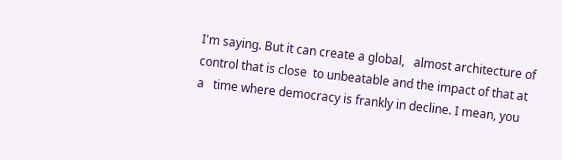I'm saying. But it can create a global,   almost architecture of control that is close  to unbeatable and the impact of that at a   time where democracy is frankly in decline. I mean, you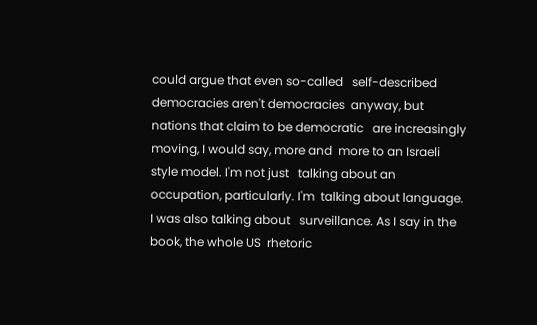could argue that even so-called   self-described democracies aren't democracies  anyway, but nations that claim to be democratic   are increasingly moving, I would say, more and  more to an Israeli style model. I'm not just   talking about an occupation, particularly. I'm  talking about language. I was also talking about   surveillance. As I say in the book, the whole US  rhetoric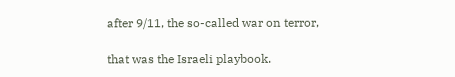after 9/11, the so-called war on terror,

that was the Israeli playbook.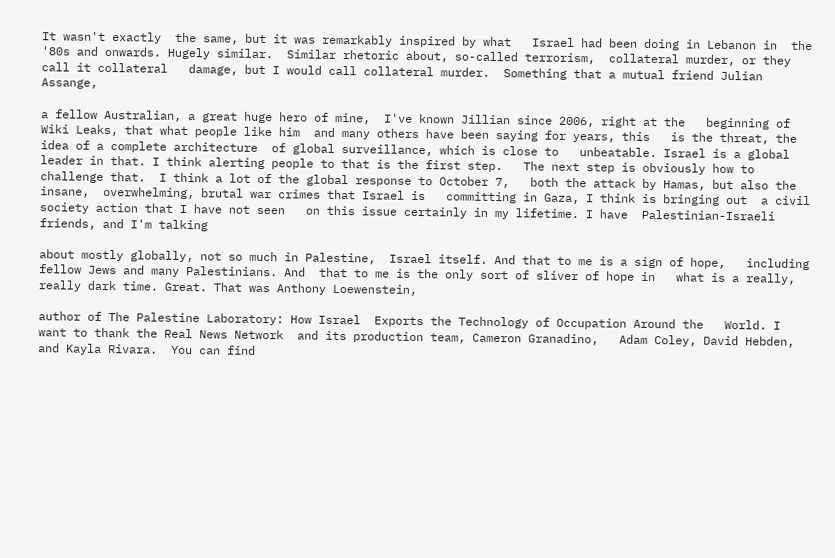It wasn't exactly  the same, but it was remarkably inspired by what   Israel had been doing in Lebanon in  the '80s and onwards. Hugely similar.  Similar rhetoric about, so-called terrorism,  collateral murder, or they call it collateral   damage, but I would call collateral murder.  Something that a mutual friend Julian Assange,

a fellow Australian, a great huge hero of mine,  I've known Jillian since 2006, right at the   beginning of Wiki Leaks, that what people like him  and many others have been saying for years, this   is the threat, the idea of a complete architecture  of global surveillance, which is close to   unbeatable. Israel is a global leader in that. I think alerting people to that is the first step.   The next step is obviously how to challenge that.  I think a lot of the global response to October 7,   both the attack by Hamas, but also the insane,  overwhelming, brutal war crimes that Israel is   committing in Gaza, I think is bringing out  a civil society action that I have not seen   on this issue certainly in my lifetime. I have  Palestinian-Israeli friends, and I'm talking

about mostly globally, not so much in Palestine,  Israel itself. And that to me is a sign of hope,   including fellow Jews and many Palestinians. And  that to me is the only sort of sliver of hope in   what is a really, really dark time. Great. That was Anthony Loewenstein,

author of The Palestine Laboratory: How Israel  Exports the Technology of Occupation Around the   World. I want to thank the Real News Network  and its production team, Cameron Granadino,   Adam Coley, David Hebden, and Kayla Rivara.  You can find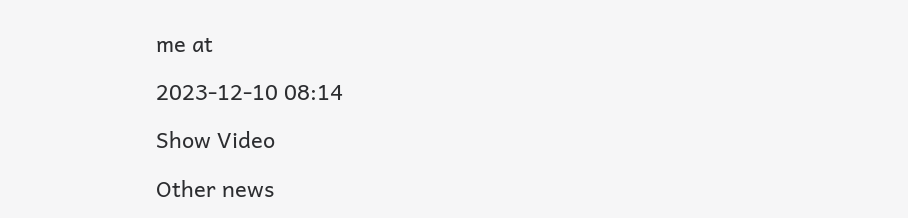me at

2023-12-10 08:14

Show Video

Other news